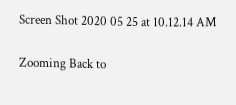Screen Shot 2020 05 25 at 10.12.14 AM

Zooming Back to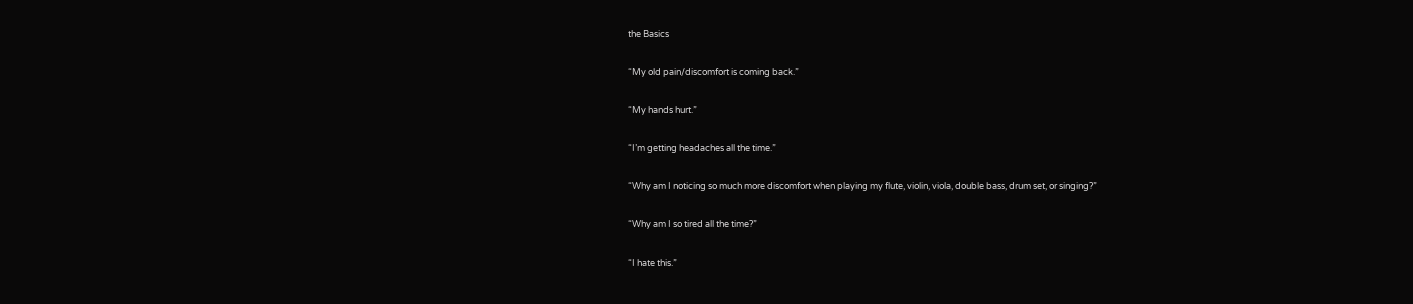the Basics

“My old pain/discomfort is coming back.”

“My hands hurt.”

“I’m getting headaches all the time.”

“Why am I noticing so much more discomfort when playing my flute, violin, viola, double bass, drum set, or singing?”

“Why am I so tired all the time?”

“I hate this.”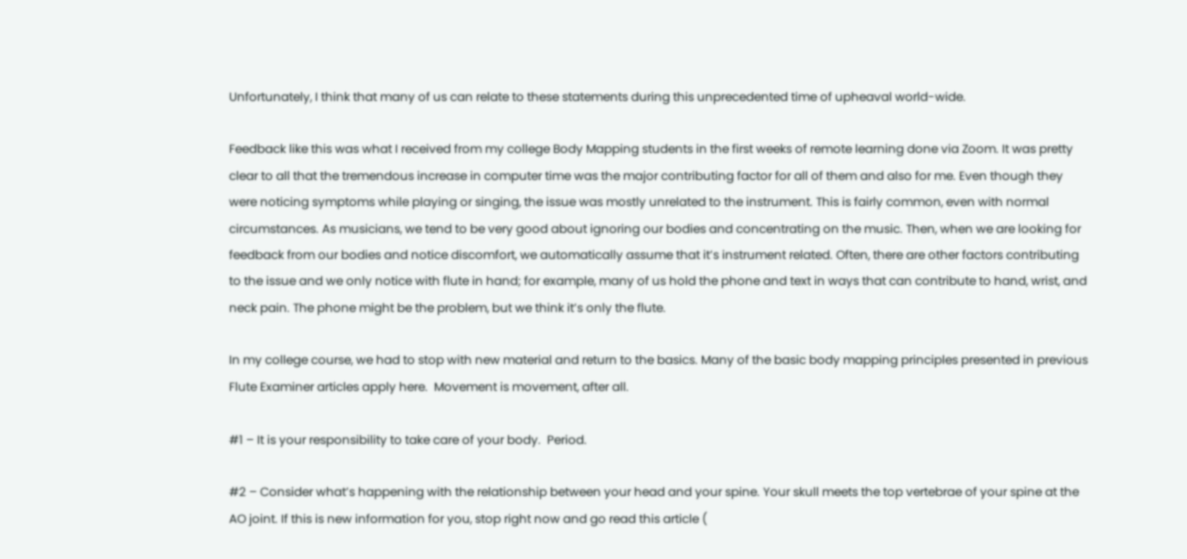Unfortunately, I think that many of us can relate to these statements during this unprecedented time of upheaval world-wide.

Feedback like this was what I received from my college Body Mapping students in the first weeks of remote learning done via Zoom. It was pretty clear to all that the tremendous increase in computer time was the major contributing factor for all of them and also for me. Even though they were noticing symptoms while playing or singing, the issue was mostly unrelated to the instrument. This is fairly common, even with normal circumstances. As musicians, we tend to be very good about ignoring our bodies and concentrating on the music. Then, when we are looking for feedback from our bodies and notice discomfort, we automatically assume that it’s instrument related. Often, there are other factors contributing to the issue and we only notice with flute in hand; for example, many of us hold the phone and text in ways that can contribute to hand, wrist, and neck pain. The phone might be the problem, but we think it’s only the flute.

In my college course, we had to stop with new material and return to the basics. Many of the basic body mapping principles presented in previous Flute Examiner articles apply here.  Movement is movement, after all.

#1 – It is your responsibility to take care of your body.  Period.

#2 – Consider what’s happening with the relationship between your head and your spine. Your skull meets the top vertebrae of your spine at the AO joint. If this is new information for you, stop right now and go read this article (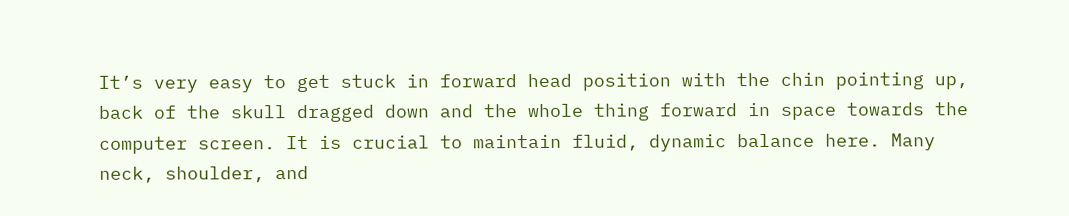It’s very easy to get stuck in forward head position with the chin pointing up, back of the skull dragged down and the whole thing forward in space towards the computer screen. It is crucial to maintain fluid, dynamic balance here. Many  neck, shoulder, and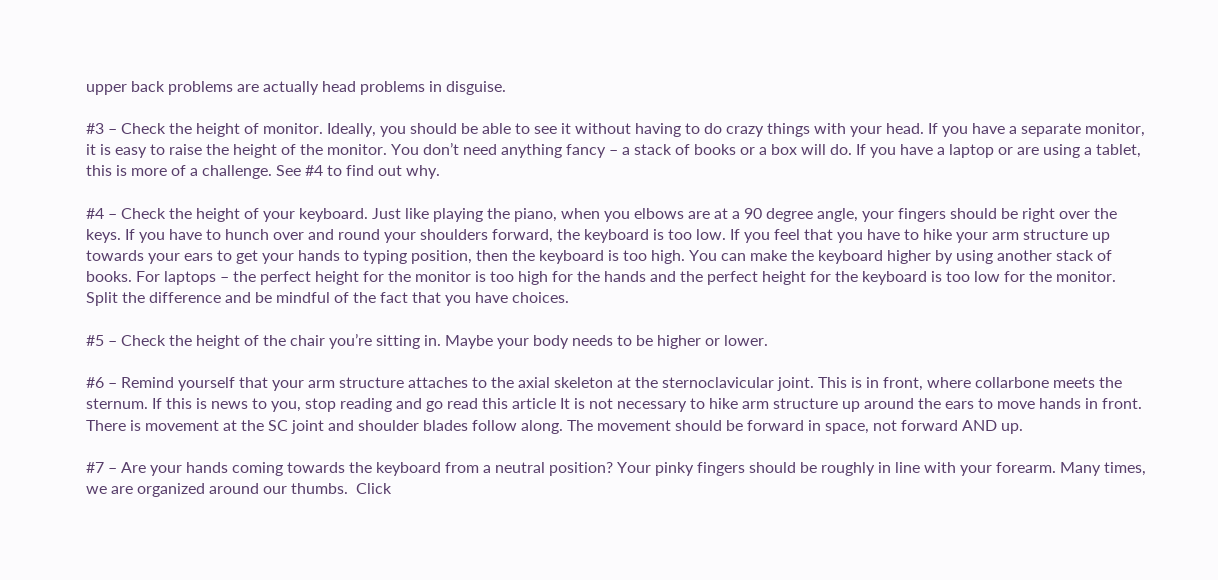upper back problems are actually head problems in disguise.

#3 – Check the height of monitor. Ideally, you should be able to see it without having to do crazy things with your head. If you have a separate monitor, it is easy to raise the height of the monitor. You don’t need anything fancy – a stack of books or a box will do. If you have a laptop or are using a tablet, this is more of a challenge. See #4 to find out why.

#4 – Check the height of your keyboard. Just like playing the piano, when you elbows are at a 90 degree angle, your fingers should be right over the keys. If you have to hunch over and round your shoulders forward, the keyboard is too low. If you feel that you have to hike your arm structure up towards your ears to get your hands to typing position, then the keyboard is too high. You can make the keyboard higher by using another stack of books. For laptops – the perfect height for the monitor is too high for the hands and the perfect height for the keyboard is too low for the monitor. Split the difference and be mindful of the fact that you have choices.

#5 – Check the height of the chair you’re sitting in. Maybe your body needs to be higher or lower.

#6 – Remind yourself that your arm structure attaches to the axial skeleton at the sternoclavicular joint. This is in front, where collarbone meets the sternum. If this is news to you, stop reading and go read this article It is not necessary to hike arm structure up around the ears to move hands in front. There is movement at the SC joint and shoulder blades follow along. The movement should be forward in space, not forward AND up.

#7 – Are your hands coming towards the keyboard from a neutral position? Your pinky fingers should be roughly in line with your forearm. Many times, we are organized around our thumbs.  Click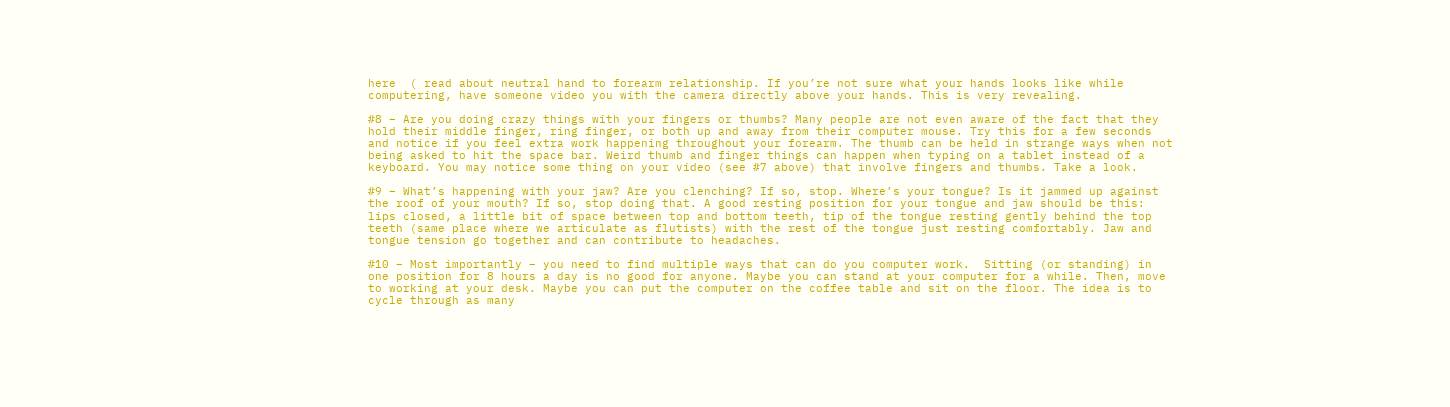here  ( read about neutral hand to forearm relationship. If you’re not sure what your hands looks like while computering, have someone video you with the camera directly above your hands. This is very revealing.

#8 – Are you doing crazy things with your fingers or thumbs? Many people are not even aware of the fact that they hold their middle finger, ring finger, or both up and away from their computer mouse. Try this for a few seconds and notice if you feel extra work happening throughout your forearm. The thumb can be held in strange ways when not being asked to hit the space bar. Weird thumb and finger things can happen when typing on a tablet instead of a keyboard. You may notice some thing on your video (see #7 above) that involve fingers and thumbs. Take a look.

#9 – What’s happening with your jaw? Are you clenching? If so, stop. Where’s your tongue? Is it jammed up against the roof of your mouth? If so, stop doing that. A good resting position for your tongue and jaw should be this: lips closed, a little bit of space between top and bottom teeth, tip of the tongue resting gently behind the top teeth (same place where we articulate as flutists) with the rest of the tongue just resting comfortably. Jaw and tongue tension go together and can contribute to headaches.

#10 – Most importantly – you need to find multiple ways that can do you computer work.  Sitting (or standing) in one position for 8 hours a day is no good for anyone. Maybe you can stand at your computer for a while. Then, move to working at your desk. Maybe you can put the computer on the coffee table and sit on the floor. The idea is to cycle through as many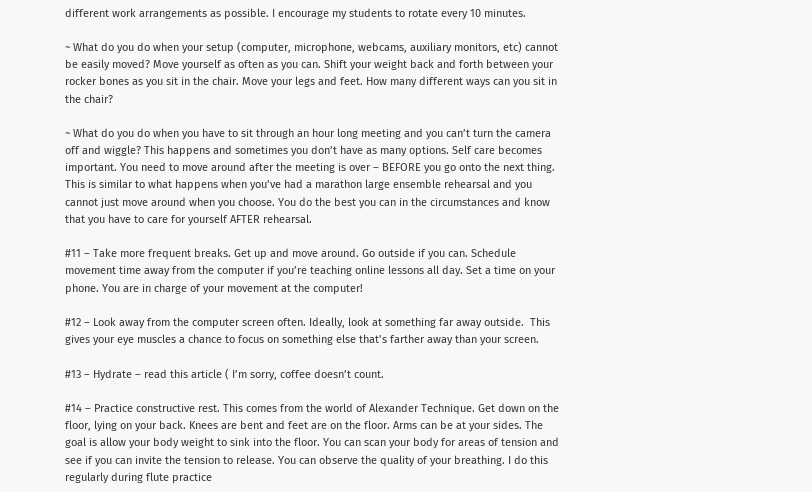different work arrangements as possible. I encourage my students to rotate every 10 minutes.

~ What do you do when your setup (computer, microphone, webcams, auxiliary monitors, etc) cannot be easily moved? Move yourself as often as you can. Shift your weight back and forth between your rocker bones as you sit in the chair. Move your legs and feet. How many different ways can you sit in the chair?

~ What do you do when you have to sit through an hour long meeting and you can’t turn the camera off and wiggle? This happens and sometimes you don’t have as many options. Self care becomes important. You need to move around after the meeting is over – BEFORE you go onto the next thing. This is similar to what happens when you’ve had a marathon large ensemble rehearsal and you cannot just move around when you choose. You do the best you can in the circumstances and know that you have to care for yourself AFTER rehearsal.

#11 – Take more frequent breaks. Get up and move around. Go outside if you can. Schedule movement time away from the computer if you’re teaching online lessons all day. Set a time on your phone. You are in charge of your movement at the computer!

#12 – Look away from the computer screen often. Ideally, look at something far away outside.  This gives your eye muscles a chance to focus on something else that’s farther away than your screen.

#13 – Hydrate – read this article ( I’m sorry, coffee doesn’t count.

#14 – Practice constructive rest. This comes from the world of Alexander Technique. Get down on the floor, lying on your back. Knees are bent and feet are on the floor. Arms can be at your sides. The goal is allow your body weight to sink into the floor. You can scan your body for areas of tension and see if you can invite the tension to release. You can observe the quality of your breathing. I do this regularly during flute practice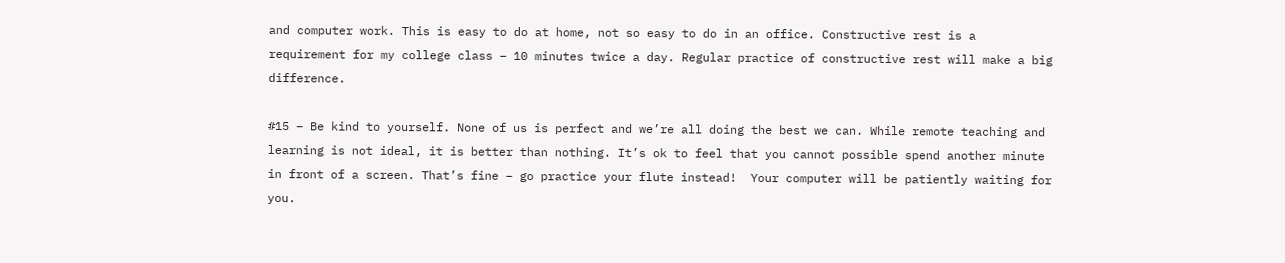and computer work. This is easy to do at home, not so easy to do in an office. Constructive rest is a requirement for my college class – 10 minutes twice a day. Regular practice of constructive rest will make a big difference.

#15 – Be kind to yourself. None of us is perfect and we’re all doing the best we can. While remote teaching and learning is not ideal, it is better than nothing. It’s ok to feel that you cannot possible spend another minute in front of a screen. That’s fine – go practice your flute instead!  Your computer will be patiently waiting for you.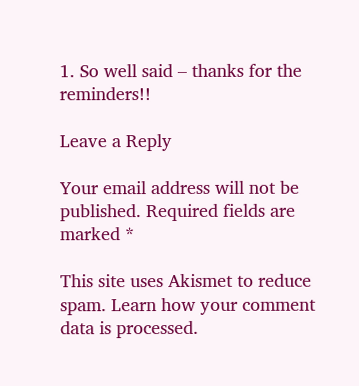1. So well said – thanks for the reminders!!

Leave a Reply

Your email address will not be published. Required fields are marked *

This site uses Akismet to reduce spam. Learn how your comment data is processed.